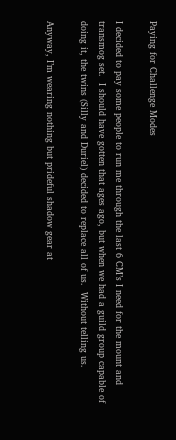Paying for Challenge Modes

I decided to pay some people to run me through the last 6 CM’s I need for the mount and transmog set.  I should have gotten that ages ago, but when we had a guild group capable of doing it, the twins (Silly and Duriel) decided to replace all of us.  Without telling us.

Anyway, I’m wearing nothing but prideful shadow gear at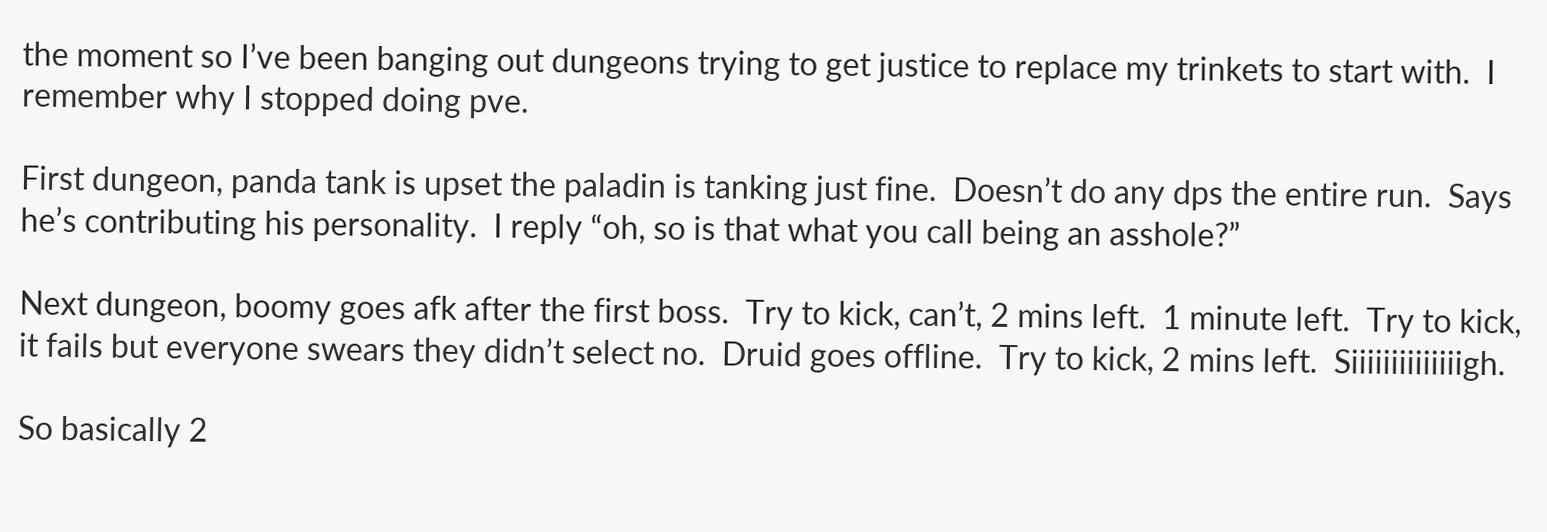the moment so I’ve been banging out dungeons trying to get justice to replace my trinkets to start with.  I remember why I stopped doing pve.

First dungeon, panda tank is upset the paladin is tanking just fine.  Doesn’t do any dps the entire run.  Says he’s contributing his personality.  I reply “oh, so is that what you call being an asshole?”

Next dungeon, boomy goes afk after the first boss.  Try to kick, can’t, 2 mins left.  1 minute left.  Try to kick, it fails but everyone swears they didn’t select no.  Druid goes offline.  Try to kick, 2 mins left.  Siiiiiiiiiiiiiigh.

So basically 2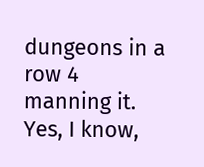dungeons in a row 4 manning it.  Yes, I know,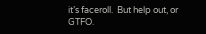it’s faceroll.  But help out, or GTFO.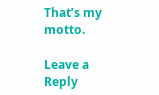That’s my motto.

Leave a Reply